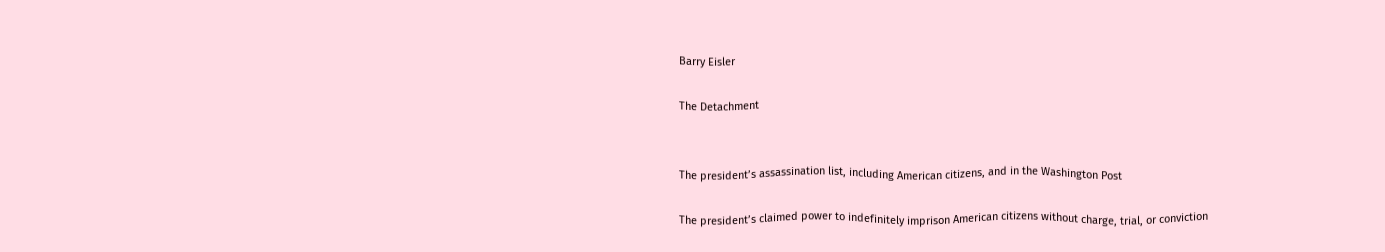Barry Eisler

The Detachment


The president’s assassination list, including American citizens, and in the Washington Post

The president’s claimed power to indefinitely imprison American citizens without charge, trial, or conviction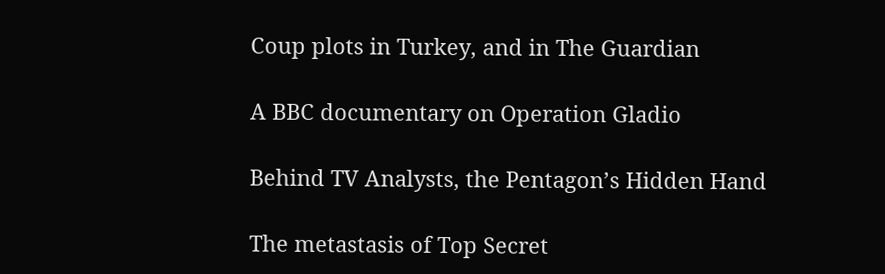Coup plots in Turkey, and in The Guardian

A BBC documentary on Operation Gladio

Behind TV Analysts, the Pentagon’s Hidden Hand

The metastasis of Top Secret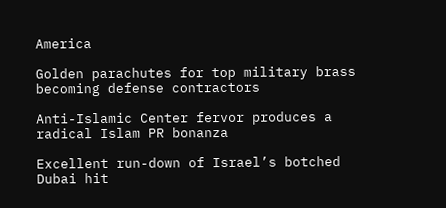America

Golden parachutes for top military brass becoming defense contractors

Anti-Islamic Center fervor produces a radical Islam PR bonanza

Excellent run-down of Israel’s botched Dubai hit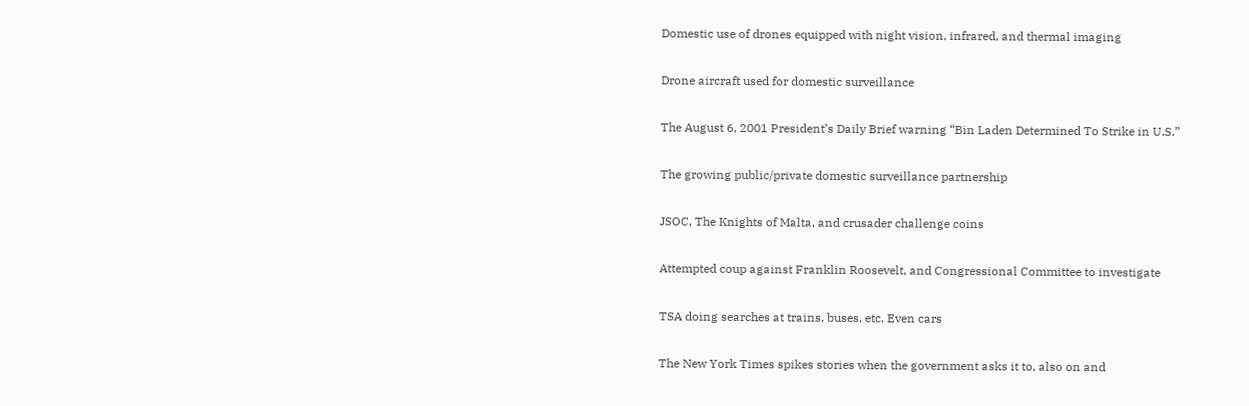Domestic use of drones equipped with night vision, infrared, and thermal imaging

Drone aircraft used for domestic surveillance

The August 6, 2001 President’s Daily Brief warning “Bin Laden Determined To Strike in U.S.”

The growing public/private domestic surveillance partnership

JSOC, The Knights of Malta, and crusader challenge coins

Attempted coup against Franklin Roosevelt, and Congressional Committee to investigate

TSA doing searches at trains, buses, etc. Even cars

The New York Times spikes stories when the government asks it to, also on and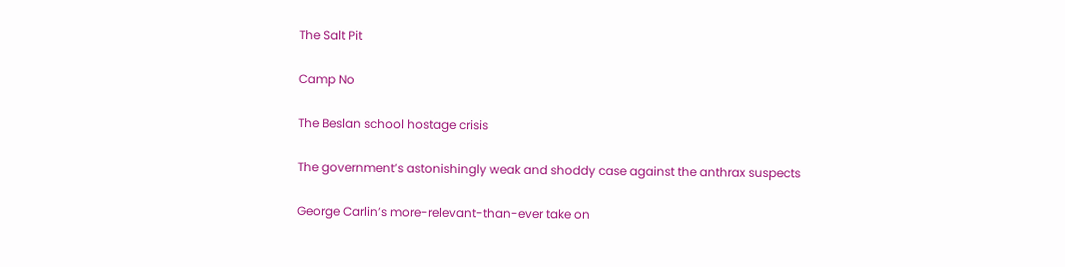The Salt Pit

Camp No

The Beslan school hostage crisis

The government’s astonishingly weak and shoddy case against the anthrax suspects

George Carlin’s more-relevant-than-ever take on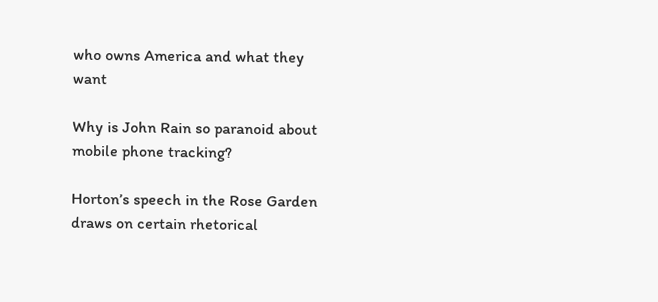who owns America and what they want

Why is John Rain so paranoid about mobile phone tracking?

Horton’s speech in the Rose Garden draws on certain rhetorical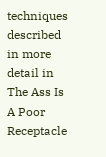techniques described in more detail in The Ass Is A Poor Receptacle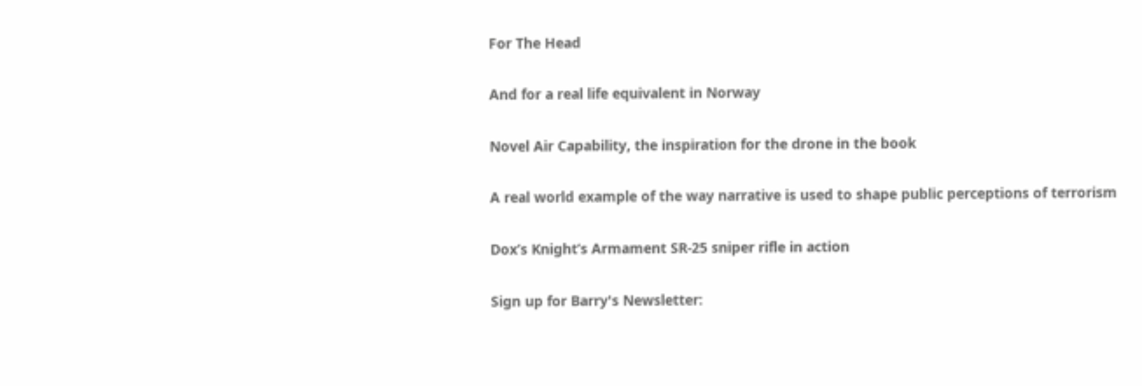For The Head

And for a real life equivalent in Norway

Novel Air Capability, the inspiration for the drone in the book

A real world example of the way narrative is used to shape public perceptions of terrorism

Dox’s Knight’s Armament SR-25 sniper rifle in action

Sign up for Barry's Newsletter: